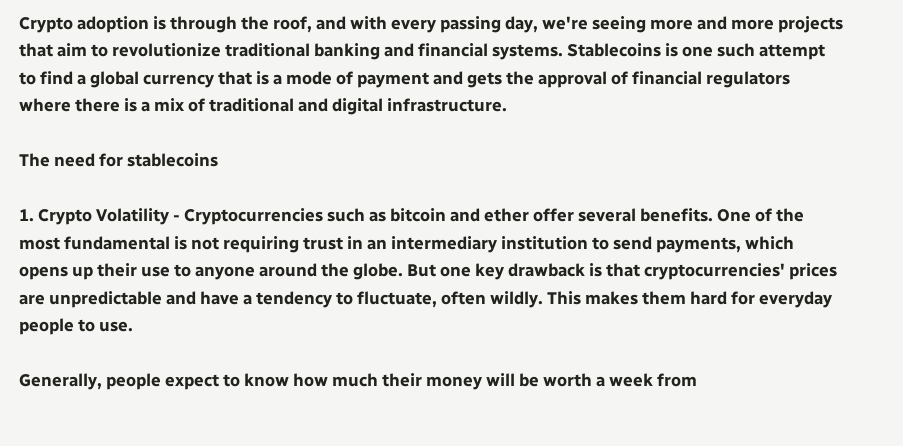Crypto adoption is through the roof, and with every passing day, we're seeing more and more projects that aim to revolutionize traditional banking and financial systems. Stablecoins is one such attempt to find a global currency that is a mode of payment and gets the approval of financial regulators where there is a mix of traditional and digital infrastructure.

The need for stablecoins

1. Crypto Volatility - Cryptocurrencies such as bitcoin and ether offer several benefits. One of the most fundamental is not requiring trust in an intermediary institution to send payments, which opens up their use to anyone around the globe. But one key drawback is that cryptocurrencies' prices are unpredictable and have a tendency to fluctuate, often wildly. This makes them hard for everyday people to use.

Generally, people expect to know how much their money will be worth a week from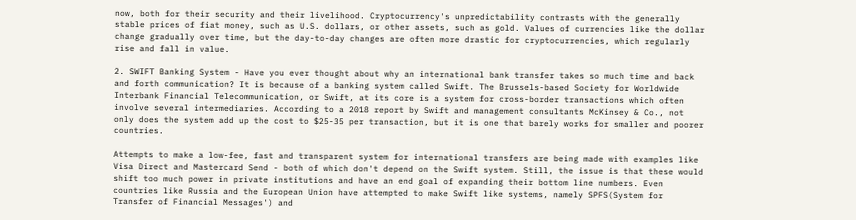now, both for their security and their livelihood. Cryptocurrency's unpredictability contrasts with the generally stable prices of fiat money, such as U.S. dollars, or other assets, such as gold. Values of currencies like the dollar change gradually over time, but the day-to-day changes are often more drastic for cryptocurrencies, which regularly rise and fall in value.

2. SWIFT Banking System - Have you ever thought about why an international bank transfer takes so much time and back and forth communication? It is because of a banking system called Swift. The Brussels-based Society for Worldwide Interbank Financial Telecommunication, or Swift, at its core is a system for cross-border transactions which often involve several intermediaries. According to a 2018 report by Swift and management consultants McKinsey & Co., not only does the system add up the cost to $25-35 per transaction, but it is one that barely works for smaller and poorer countries.

Attempts to make a low-fee, fast and transparent system for international transfers are being made with examples like Visa Direct and Mastercard Send - both of which don't depend on the Swift system. Still, the issue is that these would shift too much power in private institutions and have an end goal of expanding their bottom line numbers. Even countries like Russia and the European Union have attempted to make Swift like systems, namely SPFS(System for Transfer of Financial Messages') and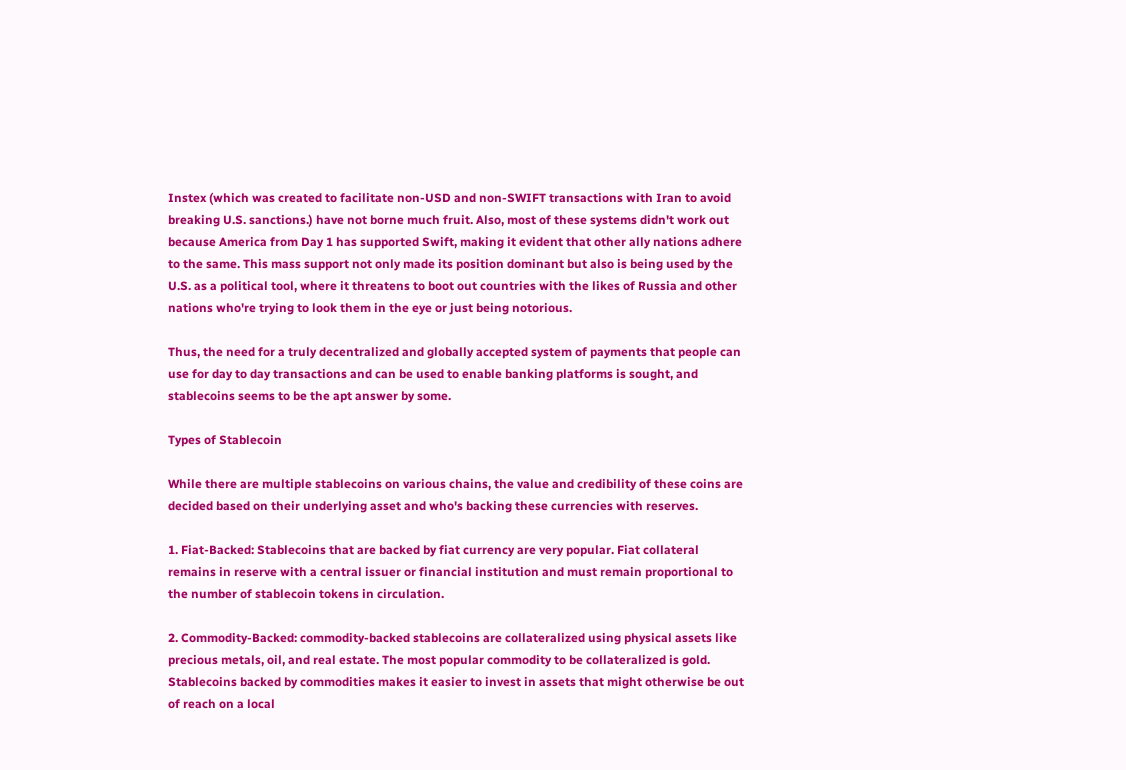Instex (which was created to facilitate non-USD and non-SWIFT transactions with Iran to avoid breaking U.S. sanctions.) have not borne much fruit. Also, most of these systems didn't work out because America from Day 1 has supported Swift, making it evident that other ally nations adhere to the same. This mass support not only made its position dominant but also is being used by the U.S. as a political tool, where it threatens to boot out countries with the likes of Russia and other nations who're trying to look them in the eye or just being notorious.

Thus, the need for a truly decentralized and globally accepted system of payments that people can use for day to day transactions and can be used to enable banking platforms is sought, and stablecoins seems to be the apt answer by some.

Types of Stablecoin

While there are multiple stablecoins on various chains, the value and credibility of these coins are decided based on their underlying asset and who's backing these currencies with reserves.

1. Fiat-Backed: Stablecoins that are backed by fiat currency are very popular. Fiat collateral remains in reserve with a central issuer or financial institution and must remain proportional to the number of stablecoin tokens in circulation.

2. Commodity-Backed: commodity-backed stablecoins are collateralized using physical assets like precious metals, oil, and real estate. The most popular commodity to be collateralized is gold. Stablecoins backed by commodities makes it easier to invest in assets that might otherwise be out of reach on a local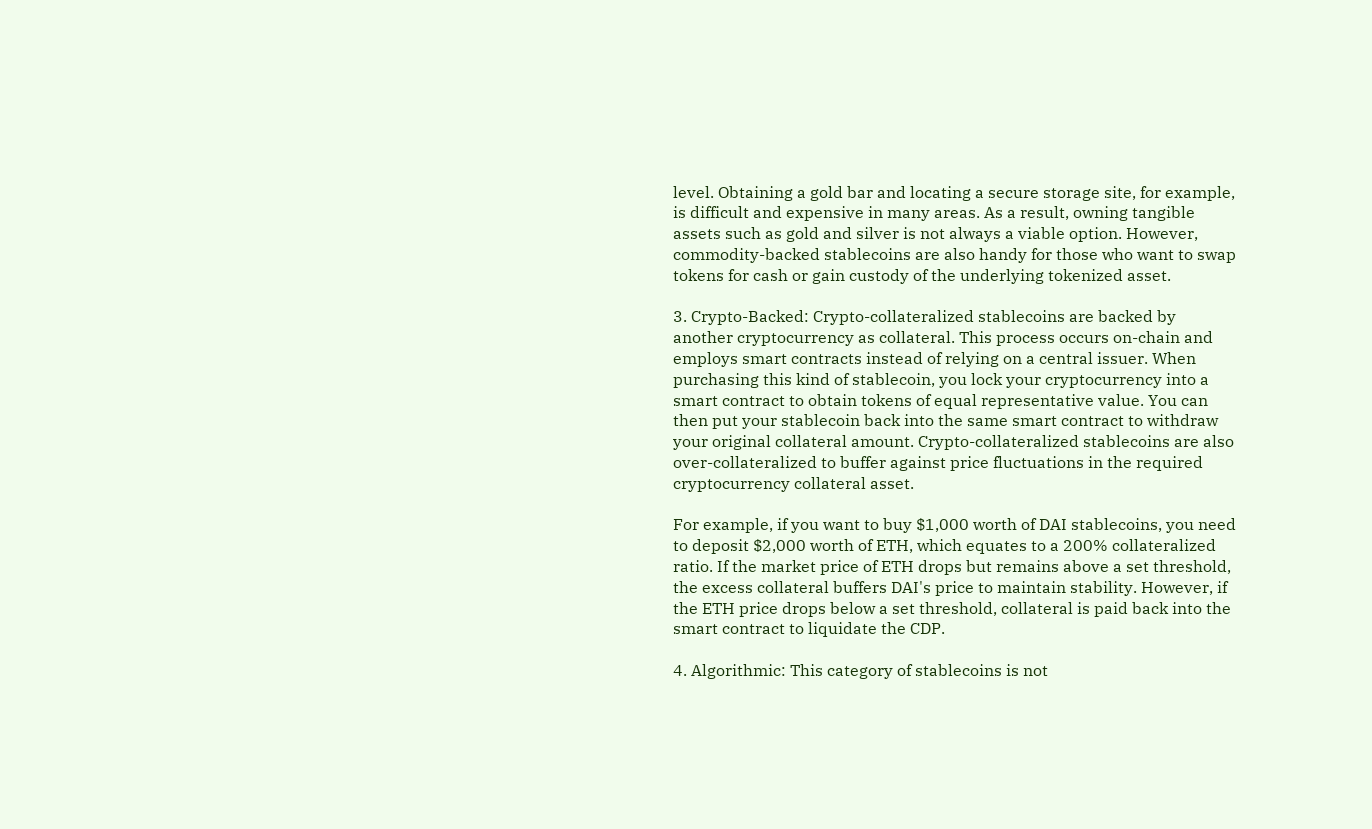level. Obtaining a gold bar and locating a secure storage site, for example, is difficult and expensive in many areas. As a result, owning tangible assets such as gold and silver is not always a viable option. However, commodity-backed stablecoins are also handy for those who want to swap tokens for cash or gain custody of the underlying tokenized asset.

3. Crypto-Backed: Crypto-collateralized stablecoins are backed by another cryptocurrency as collateral. This process occurs on-chain and employs smart contracts instead of relying on a central issuer. When purchasing this kind of stablecoin, you lock your cryptocurrency into a smart contract to obtain tokens of equal representative value. You can then put your stablecoin back into the same smart contract to withdraw your original collateral amount. Crypto-collateralized stablecoins are also over-collateralized to buffer against price fluctuations in the required cryptocurrency collateral asset.

For example, if you want to buy $1,000 worth of DAI stablecoins, you need to deposit $2,000 worth of ETH, which equates to a 200% collateralized ratio. If the market price of ETH drops but remains above a set threshold, the excess collateral buffers DAI's price to maintain stability. However, if the ETH price drops below a set threshold, collateral is paid back into the smart contract to liquidate the CDP.

4. Algorithmic: This category of stablecoins is not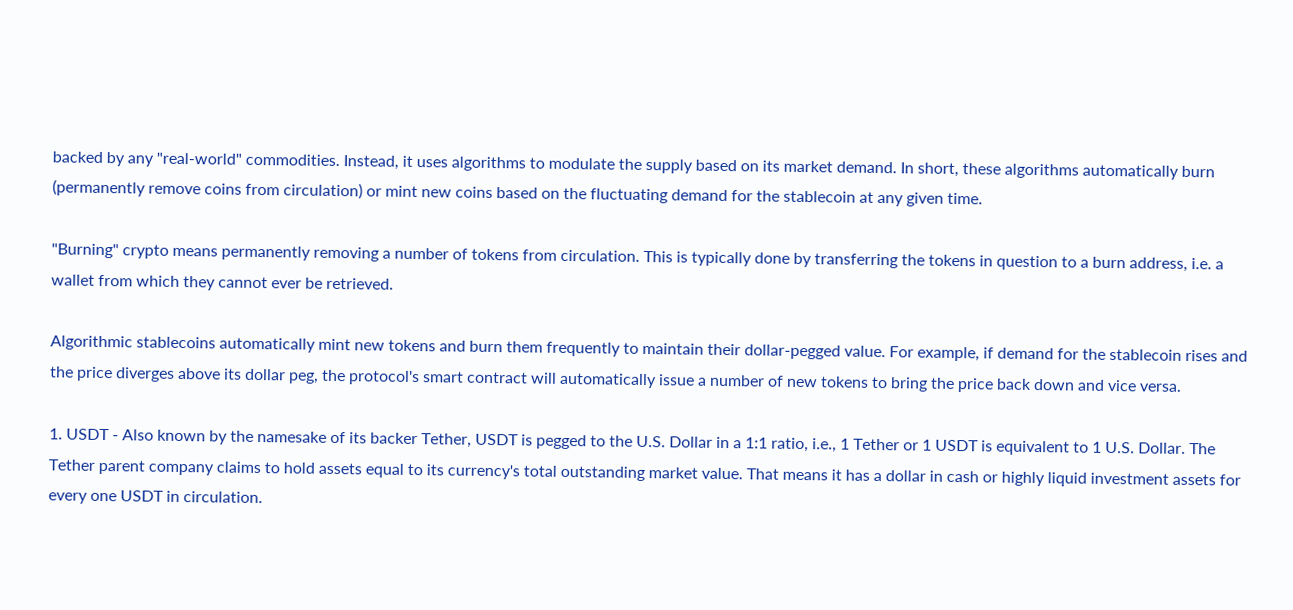backed by any "real-world" commodities. Instead, it uses algorithms to modulate the supply based on its market demand. In short, these algorithms automatically burn (permanently remove coins from circulation) or mint new coins based on the fluctuating demand for the stablecoin at any given time.

"Burning" crypto means permanently removing a number of tokens from circulation. This is typically done by transferring the tokens in question to a burn address, i.e. a wallet from which they cannot ever be retrieved.

Algorithmic stablecoins automatically mint new tokens and burn them frequently to maintain their dollar-pegged value. For example, if demand for the stablecoin rises and the price diverges above its dollar peg, the protocol's smart contract will automatically issue a number of new tokens to bring the price back down and vice versa.

1. USDT - Also known by the namesake of its backer Tether, USDT is pegged to the U.S. Dollar in a 1:1 ratio, i.e., 1 Tether or 1 USDT is equivalent to 1 U.S. Dollar. The Tether parent company claims to hold assets equal to its currency's total outstanding market value. That means it has a dollar in cash or highly liquid investment assets for every one USDT in circulation.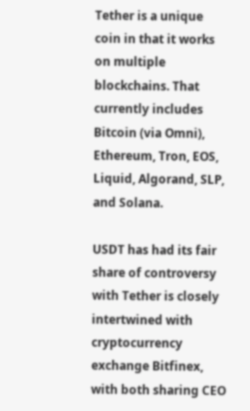Tether is a unique coin in that it works on multiple blockchains. That currently includes Bitcoin (via Omni), Ethereum, Tron, EOS, Liquid, Algorand, SLP, and Solana.

USDT has had its fair share of controversy with Tether is closely intertwined with cryptocurrency exchange Bitfinex, with both sharing CEO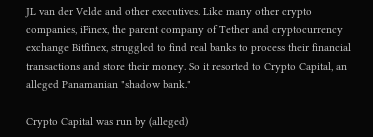JL van der Velde and other executives. Like many other crypto companies, iFinex, the parent company of Tether and cryptocurrency exchange Bitfinex, struggled to find real banks to process their financial transactions and store their money. So it resorted to Crypto Capital, an alleged Panamanian "shadow bank."

Crypto Capital was run by (alleged)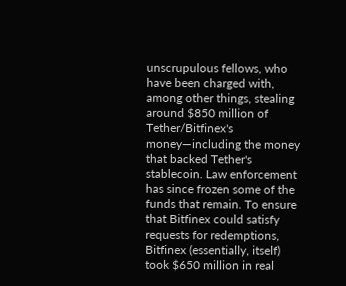unscrupulous fellows, who have been charged with, among other things, stealing around $850 million of Tether/Bitfinex's money—including the money that backed Tether's stablecoin. Law enforcement has since frozen some of the funds that remain. To ensure that Bitfinex could satisfy requests for redemptions, Bitfinex (essentially, itself) took $650 million in real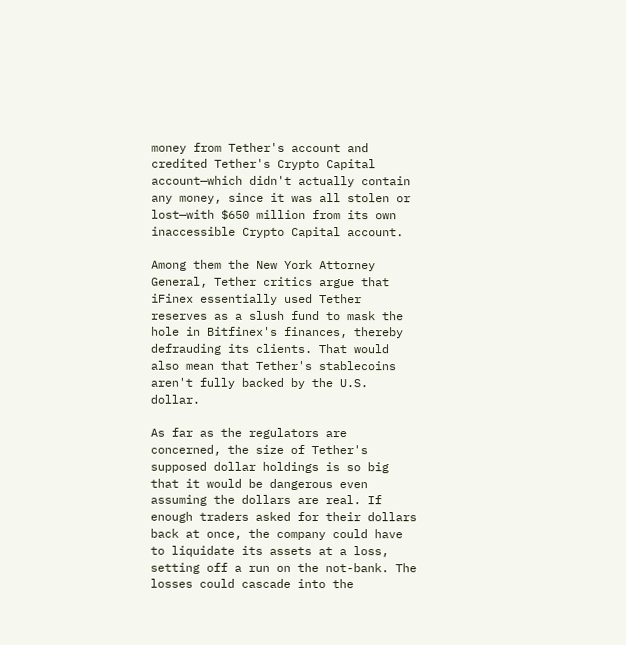money from Tether's account and credited Tether's Crypto Capital account—which didn't actually contain any money, since it was all stolen or lost—with $650 million from its own inaccessible Crypto Capital account.

Among them the New York Attorney General, Tether critics argue that iFinex essentially used Tether reserves as a slush fund to mask the hole in Bitfinex's finances, thereby defrauding its clients. That would also mean that Tether's stablecoins aren't fully backed by the U.S. dollar.

As far as the regulators are concerned, the size of Tether's supposed dollar holdings is so big that it would be dangerous even assuming the dollars are real. If enough traders asked for their dollars back at once, the company could have to liquidate its assets at a loss, setting off a run on the not-bank. The losses could cascade into the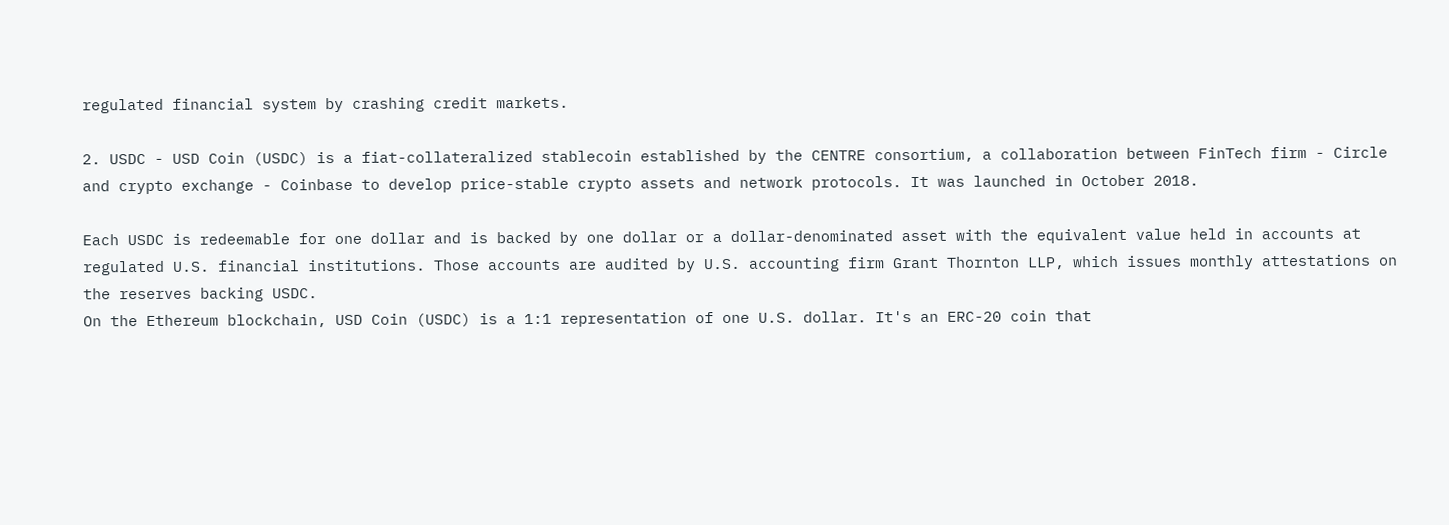regulated financial system by crashing credit markets.

2. USDC - USD Coin (USDC) is a fiat-collateralized stablecoin established by the CENTRE consortium, a collaboration between FinTech firm - Circle and crypto exchange - Coinbase to develop price-stable crypto assets and network protocols. It was launched in October 2018.

Each USDC is redeemable for one dollar and is backed by one dollar or a dollar-denominated asset with the equivalent value held in accounts at regulated U.S. financial institutions. Those accounts are audited by U.S. accounting firm Grant Thornton LLP, which issues monthly attestations on the reserves backing USDC.
On the Ethereum blockchain, USD Coin (USDC) is a 1:1 representation of one U.S. dollar. It's an ERC-20 coin that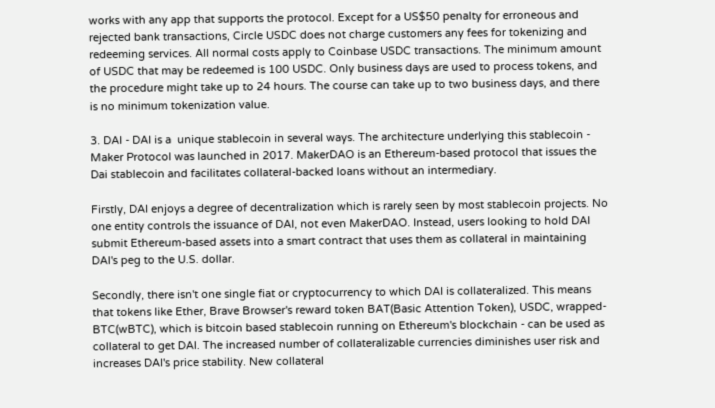works with any app that supports the protocol. Except for a US$50 penalty for erroneous and rejected bank transactions, Circle USDC does not charge customers any fees for tokenizing and redeeming services. All normal costs apply to Coinbase USDC transactions. The minimum amount of USDC that may be redeemed is 100 USDC. Only business days are used to process tokens, and the procedure might take up to 24 hours. The course can take up to two business days, and there is no minimum tokenization value.

3. DAI - DAI is a  unique stablecoin in several ways. The architecture underlying this stablecoin - Maker Protocol was launched in 2017. MakerDAO is an Ethereum-based protocol that issues the Dai stablecoin and facilitates collateral-backed loans without an intermediary.

Firstly, DAI enjoys a degree of decentralization which is rarely seen by most stablecoin projects. No one entity controls the issuance of DAI, not even MakerDAO. Instead, users looking to hold DAI submit Ethereum-based assets into a smart contract that uses them as collateral in maintaining DAI's peg to the U.S. dollar.

Secondly, there isn't one single fiat or cryptocurrency to which DAI is collateralized. This means that tokens like Ether, Brave Browser's reward token BAT(Basic Attention Token), USDC, wrapped-BTC(wBTC), which is bitcoin based stablecoin running on Ethereum's blockchain - can be used as collateral to get DAI. The increased number of collateralizable currencies diminishes user risk and increases DAI's price stability. New collateral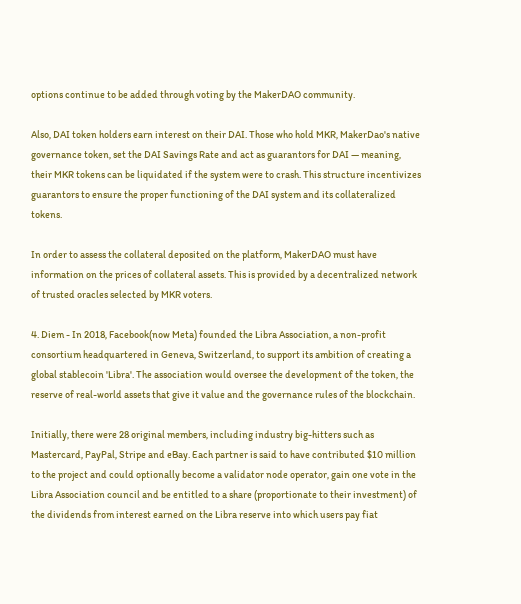options continue to be added through voting by the MakerDAO community.

Also, DAI token holders earn interest on their DAI. Those who hold MKR, MakerDao's native governance token, set the DAI Savings Rate and act as guarantors for DAI — meaning, their MKR tokens can be liquidated if the system were to crash. This structure incentivizes guarantors to ensure the proper functioning of the DAI system and its collateralized tokens.

In order to assess the collateral deposited on the platform, MakerDAO must have information on the prices of collateral assets. This is provided by a decentralized network of trusted oracles selected by MKR voters.

4. Diem - In 2018, Facebook(now Meta) founded the Libra Association, a non-profit consortium headquartered in Geneva, Switzerland, to support its ambition of creating a global stablecoin 'Libra'. The association would oversee the development of the token, the reserve of real-world assets that give it value and the governance rules of the blockchain.

Initially, there were 28 original members, including industry big-hitters such as Mastercard, PayPal, Stripe and eBay. Each partner is said to have contributed $10 million to the project and could optionally become a validator node operator, gain one vote in the Libra Association council and be entitled to a share (proportionate to their investment) of the dividends from interest earned on the Libra reserve into which users pay fiat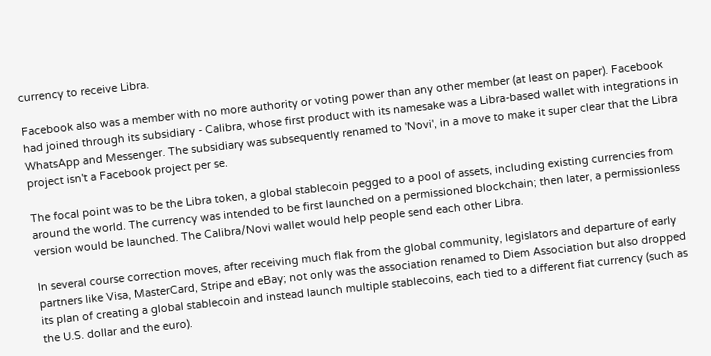currency to receive Libra.

Facebook also was a member with no more authority or voting power than any other member (at least on paper). Facebook had joined through its subsidiary - Calibra, whose first product with its namesake was a Libra-based wallet with integrations in WhatsApp and Messenger. The subsidiary was subsequently renamed to 'Novi', in a move to make it super clear that the Libra project isn't a Facebook project per se.

The focal point was to be the Libra token, a global stablecoin pegged to a pool of assets, including existing currencies from around the world. The currency was intended to be first launched on a permissioned blockchain; then later, a permissionless version would be launched. The Calibra/Novi wallet would help people send each other Libra.

In several course correction moves, after receiving much flak from the global community, legislators and departure of early partners like Visa, MasterCard, Stripe and eBay; not only was the association renamed to Diem Association but also dropped its plan of creating a global stablecoin and instead launch multiple stablecoins, each tied to a different fiat currency (such as the U.S. dollar and the euro).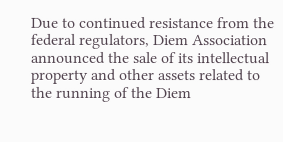Due to continued resistance from the federal regulators, Diem Association announced the sale of its intellectual property and other assets related to the running of the Diem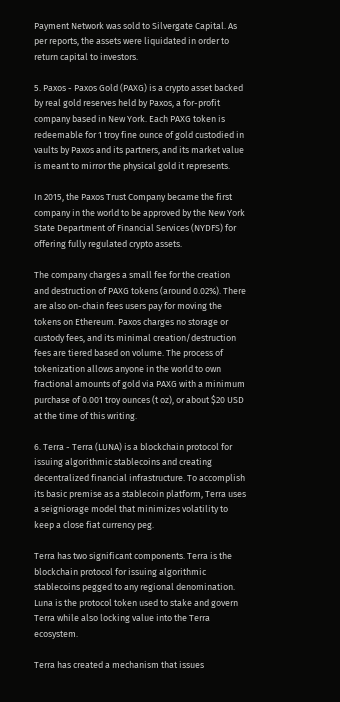Payment Network was sold to Silvergate Capital. As per reports, the assets were liquidated in order to return capital to investors.

5. Paxos - Paxos Gold (PAXG) is a crypto asset backed by real gold reserves held by Paxos, a for-profit company based in New York. Each PAXG token is redeemable for 1 troy fine ounce of gold custodied in vaults by Paxos and its partners, and its market value is meant to mirror the physical gold it represents.

In 2015, the Paxos Trust Company became the first company in the world to be approved by the New York State Department of Financial Services (NYDFS) for offering fully regulated crypto assets.

The company charges a small fee for the creation and destruction of PAXG tokens (around 0.02%). There are also on-chain fees users pay for moving the tokens on Ethereum. Paxos charges no storage or custody fees, and its minimal creation/destruction fees are tiered based on volume. The process of tokenization allows anyone in the world to own fractional amounts of gold via PAXG with a minimum purchase of 0.001 troy ounces (t oz), or about $20 USD at the time of this writing.

6. Terra - Terra (LUNA) is a blockchain protocol for issuing algorithmic stablecoins and creating decentralized financial infrastructure. To accomplish its basic premise as a stablecoin platform, Terra uses a seigniorage model that minimizes volatility to keep a close fiat currency peg.

Terra has two significant components. Terra is the blockchain protocol for issuing algorithmic stablecoins pegged to any regional denomination. Luna is the protocol token used to stake and govern Terra while also locking value into the Terra ecosystem.

Terra has created a mechanism that issues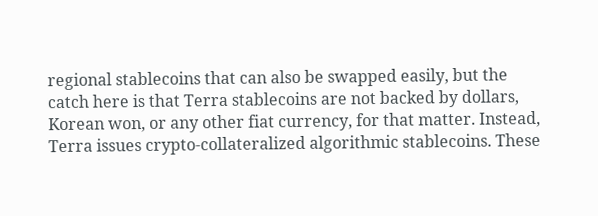regional stablecoins that can also be swapped easily, but the catch here is that Terra stablecoins are not backed by dollars, Korean won, or any other fiat currency, for that matter. Instead, Terra issues crypto-collateralized algorithmic stablecoins. These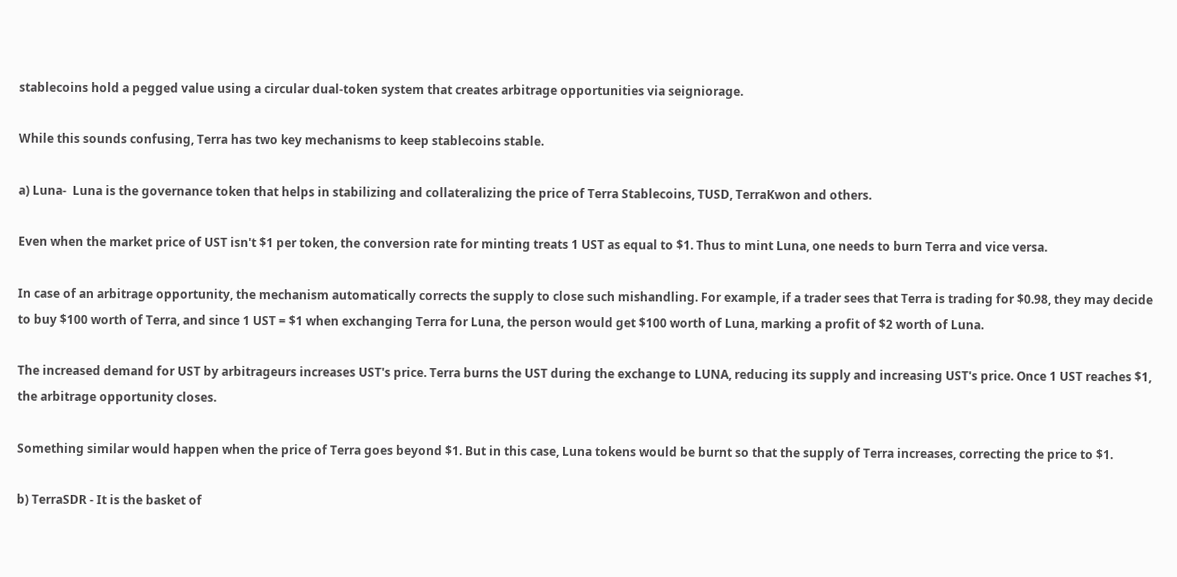stablecoins hold a pegged value using a circular dual-token system that creates arbitrage opportunities via seigniorage.

While this sounds confusing, Terra has two key mechanisms to keep stablecoins stable.

a) Luna-  Luna is the governance token that helps in stabilizing and collateralizing the price of Terra Stablecoins, TUSD, TerraKwon and others.

Even when the market price of UST isn't $1 per token, the conversion rate for minting treats 1 UST as equal to $1. Thus to mint Luna, one needs to burn Terra and vice versa.

In case of an arbitrage opportunity, the mechanism automatically corrects the supply to close such mishandling. For example, if a trader sees that Terra is trading for $0.98, they may decide to buy $100 worth of Terra, and since 1 UST = $1 when exchanging Terra for Luna, the person would get $100 worth of Luna, marking a profit of $2 worth of Luna.

The increased demand for UST by arbitrageurs increases UST's price. Terra burns the UST during the exchange to LUNA, reducing its supply and increasing UST's price. Once 1 UST reaches $1, the arbitrage opportunity closes.

Something similar would happen when the price of Terra goes beyond $1. But in this case, Luna tokens would be burnt so that the supply of Terra increases, correcting the price to $1.

b) TerraSDR - It is the basket of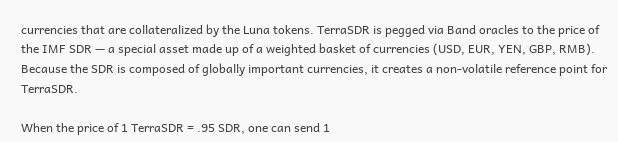currencies that are collateralized by the Luna tokens. TerraSDR is pegged via Band oracles to the price of the IMF SDR — a special asset made up of a weighted basket of currencies (USD, EUR, YEN, GBP, RMB). Because the SDR is composed of globally important currencies, it creates a non-volatile reference point for TerraSDR.

When the price of 1 TerraSDR = .95 SDR, one can send 1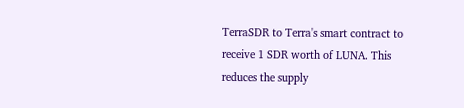TerraSDR to Terra's smart contract to receive 1 SDR worth of LUNA. This reduces the supply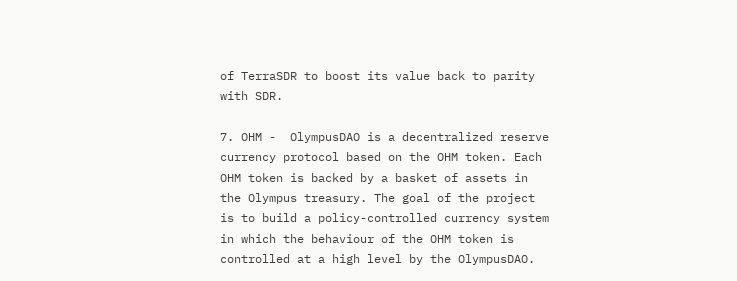of TerraSDR to boost its value back to parity with SDR.

7. OHM -  OlympusDAO is a decentralized reserve currency protocol based on the OHM token. Each OHM token is backed by a basket of assets in the Olympus treasury. The goal of the project is to build a policy-controlled currency system in which the behaviour of the OHM token is controlled at a high level by the OlympusDAO.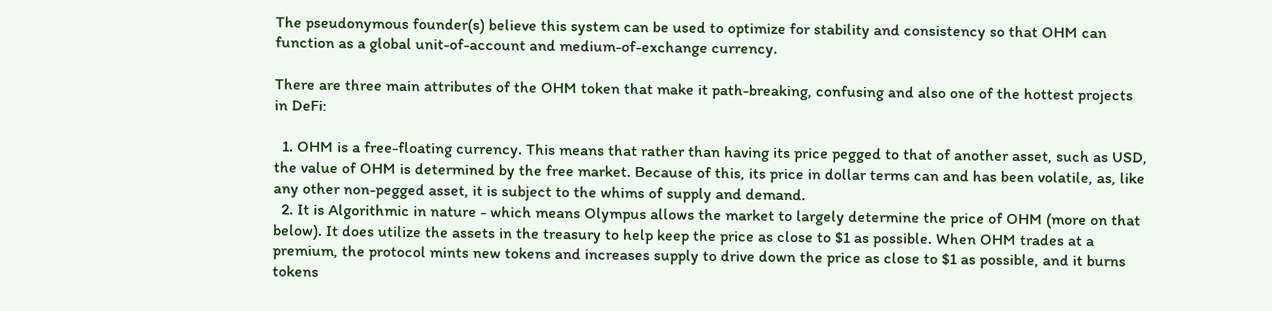The pseudonymous founder(s) believe this system can be used to optimize for stability and consistency so that OHM can function as a global unit-of-account and medium-of-exchange currency.

There are three main attributes of the OHM token that make it path-breaking, confusing and also one of the hottest projects in DeFi:

  1. OHM is a free-floating currency. This means that rather than having its price pegged to that of another asset, such as USD, the value of OHM is determined by the free market. Because of this, its price in dollar terms can and has been volatile, as, like any other non-pegged asset, it is subject to the whims of supply and demand.
  2. It is Algorithmic in nature - which means Olympus allows the market to largely determine the price of OHM (more on that below). It does utilize the assets in the treasury to help keep the price as close to $1 as possible. When OHM trades at a premium, the protocol mints new tokens and increases supply to drive down the price as close to $1 as possible, and it burns tokens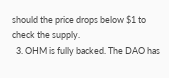should the price drops below $1 to check the supply.
  3. OHM is fully backed. The DAO has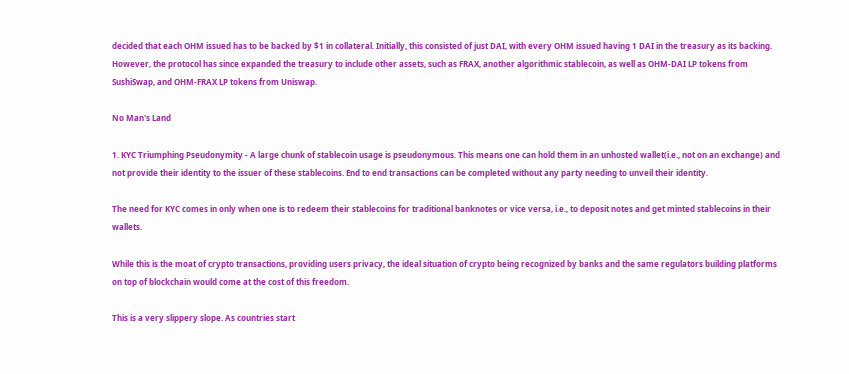decided that each OHM issued has to be backed by $1 in collateral. Initially, this consisted of just DAI, with every OHM issued having 1 DAI in the treasury as its backing. However, the protocol has since expanded the treasury to include other assets, such as FRAX, another algorithmic stablecoin, as well as OHM-DAI LP tokens from SushiSwap, and OHM-FRAX LP tokens from Uniswap.

No Man's Land

1. KYC Triumphing Pseudonymity - A large chunk of stablecoin usage is pseudonymous. This means one can hold them in an unhosted wallet(i.e., not on an exchange) and not provide their identity to the issuer of these stablecoins. End to end transactions can be completed without any party needing to unveil their identity.

The need for KYC comes in only when one is to redeem their stablecoins for traditional banknotes or vice versa, i.e., to deposit notes and get minted stablecoins in their wallets.

While this is the moat of crypto transactions, providing users privacy, the ideal situation of crypto being recognized by banks and the same regulators building platforms on top of blockchain would come at the cost of this freedom.

This is a very slippery slope. As countries start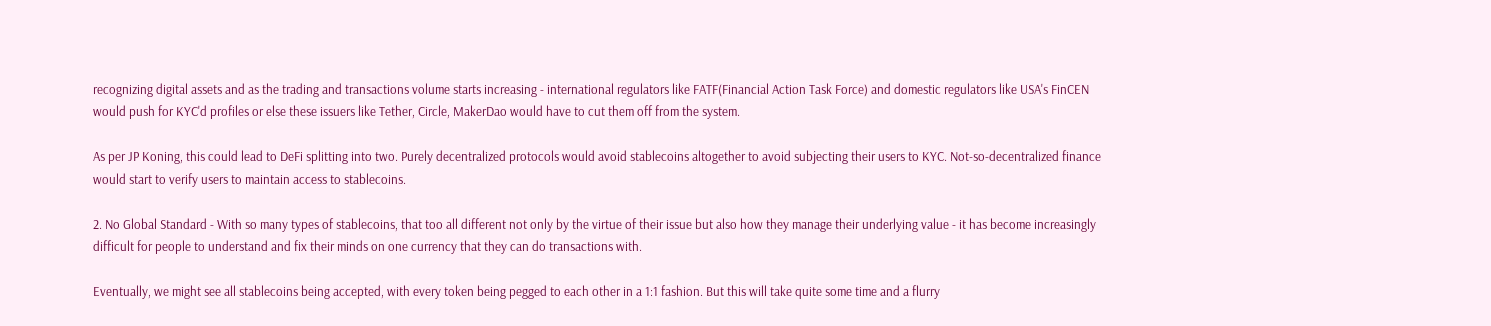recognizing digital assets and as the trading and transactions volume starts increasing - international regulators like FATF(Financial Action Task Force) and domestic regulators like USA's FinCEN would push for KYC'd profiles or else these issuers like Tether, Circle, MakerDao would have to cut them off from the system.

As per JP Koning, this could lead to DeFi splitting into two. Purely decentralized protocols would avoid stablecoins altogether to avoid subjecting their users to KYC. Not-so-decentralized finance would start to verify users to maintain access to stablecoins.

2. No Global Standard - With so many types of stablecoins, that too all different not only by the virtue of their issue but also how they manage their underlying value - it has become increasingly difficult for people to understand and fix their minds on one currency that they can do transactions with.

Eventually, we might see all stablecoins being accepted, with every token being pegged to each other in a 1:1 fashion. But this will take quite some time and a flurry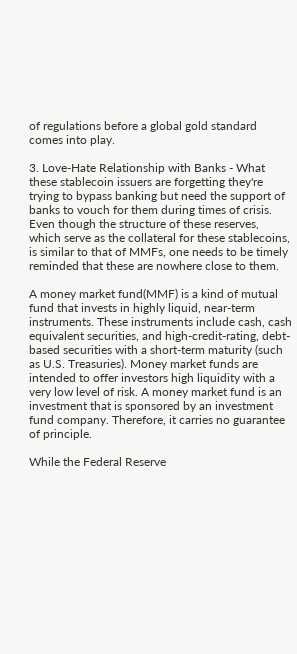of regulations before a global gold standard comes into play.

3. Love-Hate Relationship with Banks - What these stablecoin issuers are forgetting they're trying to bypass banking but need the support of banks to vouch for them during times of crisis. Even though the structure of these reserves, which serve as the collateral for these stablecoins, is similar to that of MMFs, one needs to be timely reminded that these are nowhere close to them.

A money market fund(MMF) is a kind of mutual fund that invests in highly liquid, near-term instruments. These instruments include cash, cash equivalent securities, and high-credit-rating, debt-based securities with a short-term maturity (such as U.S. Treasuries). Money market funds are intended to offer investors high liquidity with a very low level of risk. A money market fund is an investment that is sponsored by an investment fund company. Therefore, it carries no guarantee of principle.

While the Federal Reserve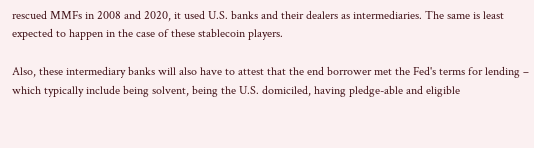rescued MMFs in 2008 and 2020, it used U.S. banks and their dealers as intermediaries. The same is least expected to happen in the case of these stablecoin players.

Also, these intermediary banks will also have to attest that the end borrower met the Fed's terms for lending – which typically include being solvent, being the U.S. domiciled, having pledge-able and eligible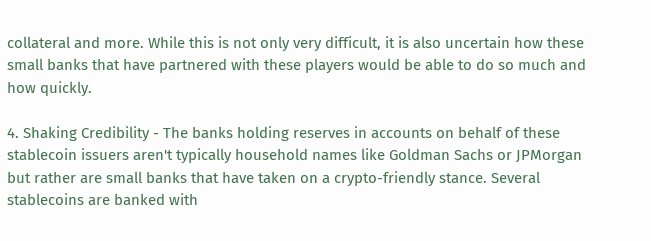collateral and more. While this is not only very difficult, it is also uncertain how these small banks that have partnered with these players would be able to do so much and how quickly.

4. Shaking Credibility - The banks holding reserves in accounts on behalf of these stablecoin issuers aren't typically household names like Goldman Sachs or JPMorgan but rather are small banks that have taken on a crypto-friendly stance. Several stablecoins are banked with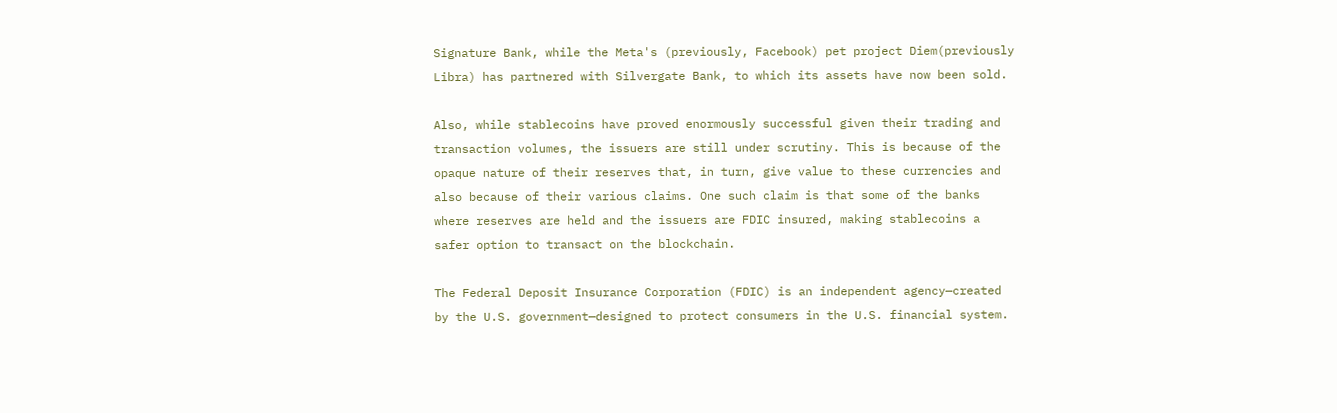Signature Bank, while the Meta's (previously, Facebook) pet project Diem(previously Libra) has partnered with Silvergate Bank, to which its assets have now been sold.

Also, while stablecoins have proved enormously successful given their trading and transaction volumes, the issuers are still under scrutiny. This is because of the opaque nature of their reserves that, in turn, give value to these currencies and also because of their various claims. One such claim is that some of the banks where reserves are held and the issuers are FDIC insured, making stablecoins a safer option to transact on the blockchain.

The Federal Deposit Insurance Corporation (FDIC) is an independent agency—created by the U.S. government—designed to protect consumers in the U.S. financial system.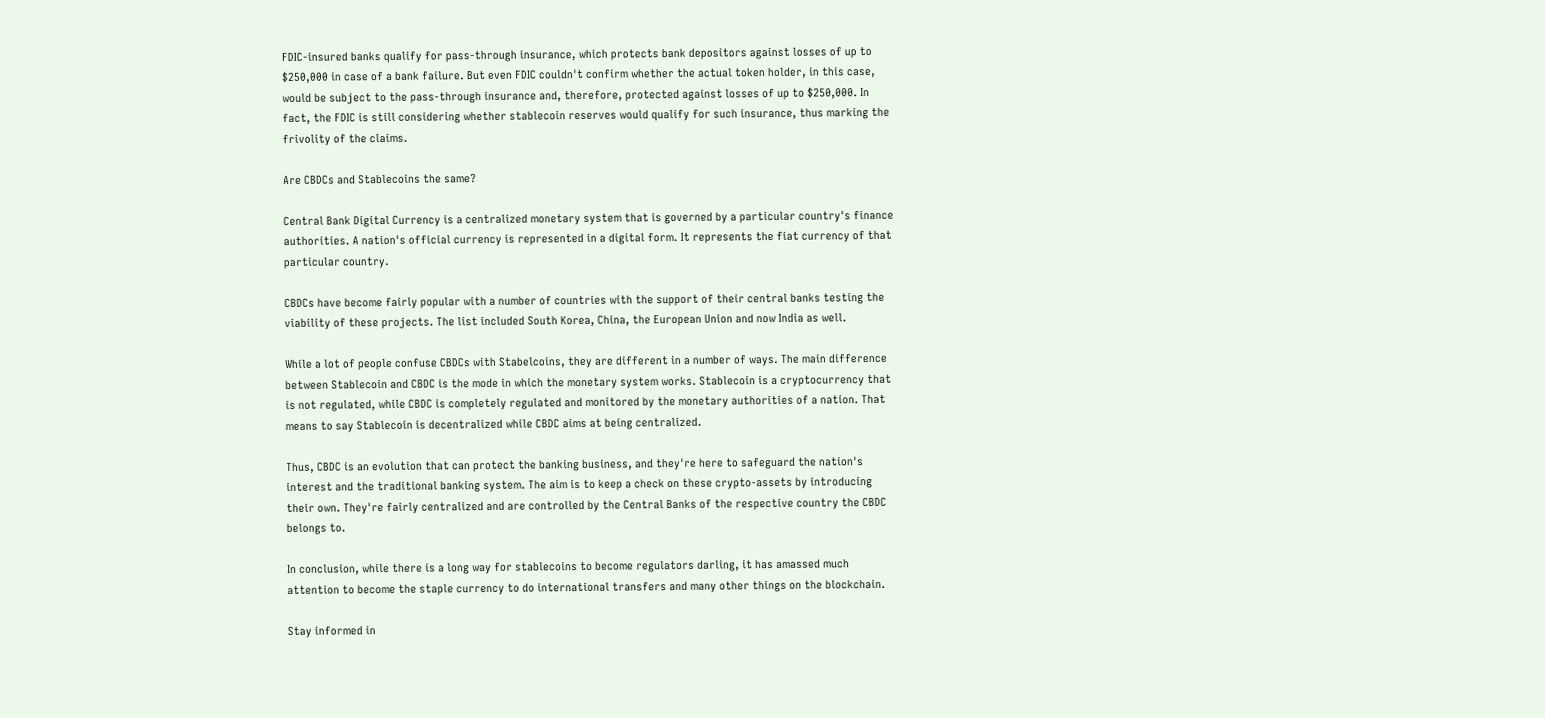FDIC-insured banks qualify for pass-through insurance, which protects bank depositors against losses of up to $250,000 in case of a bank failure. But even FDIC couldn't confirm whether the actual token holder, in this case, would be subject to the pass-through insurance and, therefore, protected against losses of up to $250,000. In fact, the FDIC is still considering whether stablecoin reserves would qualify for such insurance, thus marking the frivolity of the claims.

Are CBDCs and Stablecoins the same?

Central Bank Digital Currency is a centralized monetary system that is governed by a particular country's finance authorities. A nation's official currency is represented in a digital form. It represents the fiat currency of that particular country.

CBDCs have become fairly popular with a number of countries with the support of their central banks testing the viability of these projects. The list included South Korea, China, the European Union and now India as well.

While a lot of people confuse CBDCs with Stabelcoins, they are different in a number of ways. The main difference between Stablecoin and CBDC is the mode in which the monetary system works. Stablecoin is a cryptocurrency that is not regulated, while CBDC is completely regulated and monitored by the monetary authorities of a nation. That means to say Stablecoin is decentralized while CBDC aims at being centralized.

Thus, CBDC is an evolution that can protect the banking business, and they're here to safeguard the nation's interest and the traditional banking system. The aim is to keep a check on these crypto-assets by introducing their own. They're fairly centralized and are controlled by the Central Banks of the respective country the CBDC belongs to.

In conclusion, while there is a long way for stablecoins to become regulators darling, it has amassed much attention to become the staple currency to do international transfers and many other things on the blockchain.

Stay informed in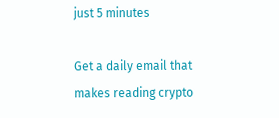just 5 minutes

Get a daily email that makes reading crypto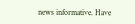news informative. Have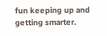fun keeping up and getting smarter.